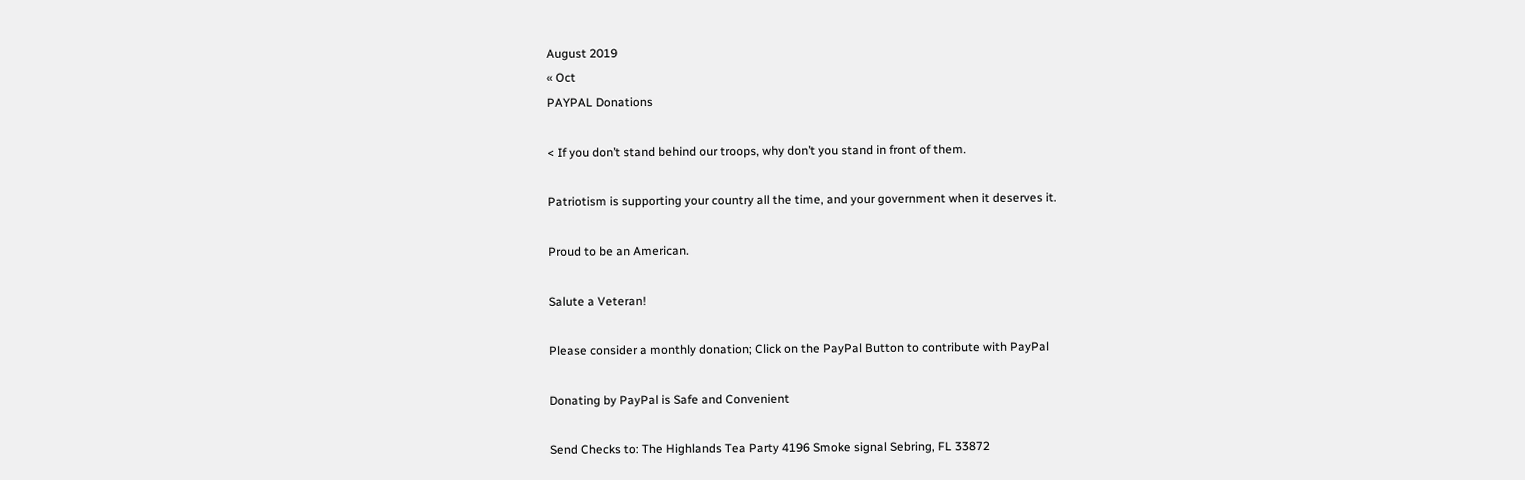August 2019
« Oct
PAYPAL Donations

< If you don’t stand behind our troops, why don’t you stand in front of them.

Patriotism is supporting your country all the time, and your government when it deserves it.

Proud to be an American.

Salute a Veteran!

Please consider a monthly donation; Click on the PayPal Button to contribute with PayPal

Donating by PayPal is Safe and Convenient

Send Checks to: The Highlands Tea Party 4196 Smoke signal Sebring, FL 33872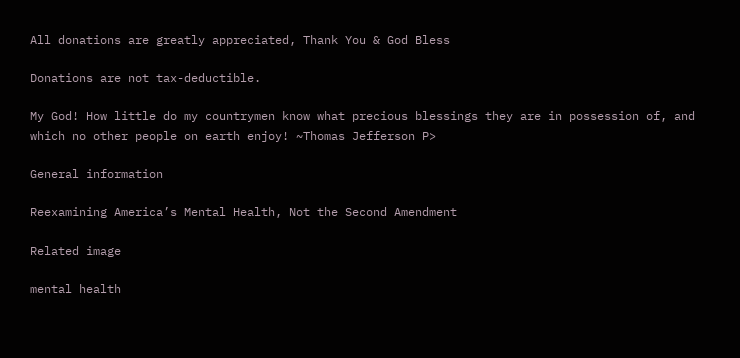All donations are greatly appreciated, Thank You & God Bless

Donations are not tax-deductible.

My God! How little do my countrymen know what precious blessings they are in possession of, and which no other people on earth enjoy! ~Thomas Jefferson P>

General information

Reexamining America’s Mental Health, Not the Second Amendment

Related image

mental health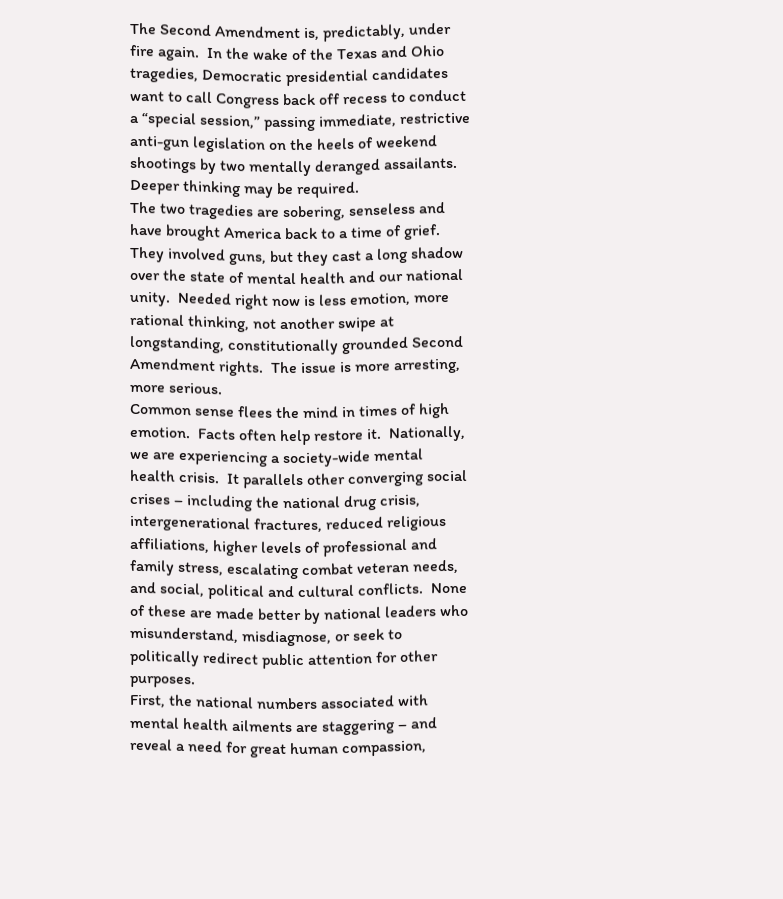The Second Amendment is, predictably, under fire again.  In the wake of the Texas and Ohio tragedies, Democratic presidential candidates want to call Congress back off recess to conduct a “special session,” passing immediate, restrictive anti-gun legislation on the heels of weekend shootings by two mentally deranged assailants.  Deeper thinking may be required.
The two tragedies are sobering, senseless and have brought America back to a time of grief.  They involved guns, but they cast a long shadow over the state of mental health and our national unity.  Needed right now is less emotion, more rational thinking, not another swipe at longstanding, constitutionally grounded Second Amendment rights.  The issue is more arresting, more serious.
Common sense flees the mind in times of high emotion.  Facts often help restore it.  Nationally, we are experiencing a society-wide mental health crisis.  It parallels other converging social crises – including the national drug crisis, intergenerational fractures, reduced religious affiliations, higher levels of professional and family stress, escalating combat veteran needs, and social, political and cultural conflicts.  None of these are made better by national leaders who misunderstand, misdiagnose, or seek to politically redirect public attention for other purposes.
First, the national numbers associated with mental health ailments are staggering – and reveal a need for great human compassion,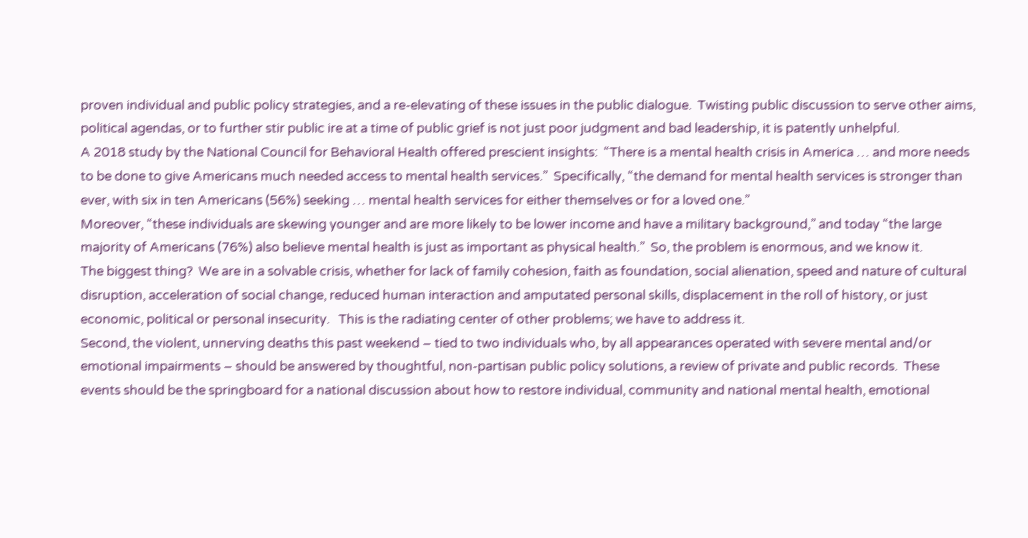proven individual and public policy strategies, and a re-elevating of these issues in the public dialogue.  Twisting public discussion to serve other aims, political agendas, or to further stir public ire at a time of public grief is not just poor judgment and bad leadership, it is patently unhelpful.
A 2018 study by the National Council for Behavioral Health offered prescient insights:  “There is a mental health crisis in America … and more needs to be done to give Americans much needed access to mental health services.”  Specifically, “the demand for mental health services is stronger than ever, with six in ten Americans (56%) seeking … mental health services for either themselves or for a loved one.”
Moreover, “these individuals are skewing younger and are more likely to be lower income and have a military background,” and today “the large majority of Americans (76%) also believe mental health is just as important as physical health.”  So, the problem is enormous, and we know it.
The biggest thing?  We are in a solvable crisis, whether for lack of family cohesion, faith as foundation, social alienation, speed and nature of cultural disruption, acceleration of social change, reduced human interaction and amputated personal skills, displacement in the roll of history, or just economic, political or personal insecurity.   This is the radiating center of other problems; we have to address it.
Second, the violent, unnerving deaths this past weekend – tied to two individuals who, by all appearances operated with severe mental and/or emotional impairments – should be answered by thoughtful, non-partisan public policy solutions, a review of private and public records.  These events should be the springboard for a national discussion about how to restore individual, community and national mental health, emotional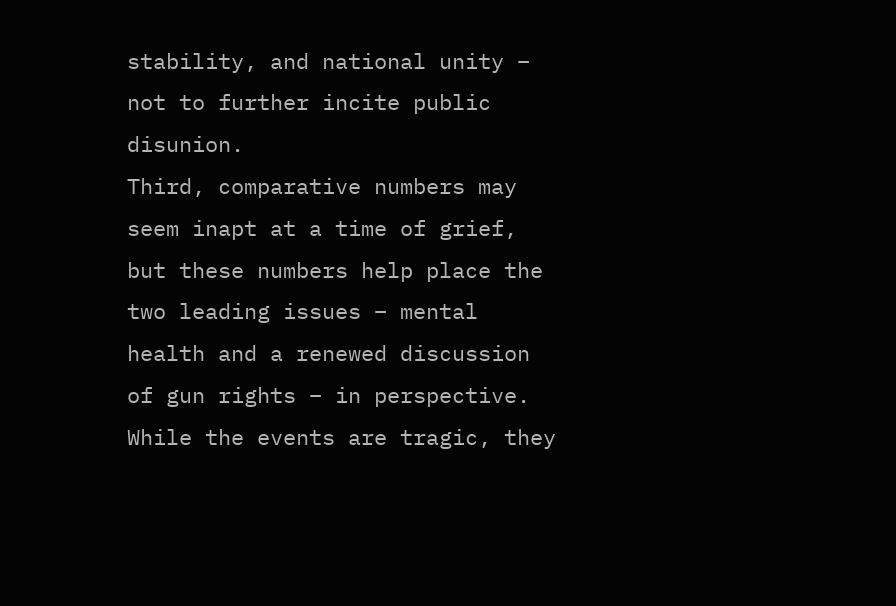stability, and national unity – not to further incite public disunion.
Third, comparative numbers may seem inapt at a time of grief, but these numbers help place the two leading issues – mental health and a renewed discussion of gun rights – in perspective.  While the events are tragic, they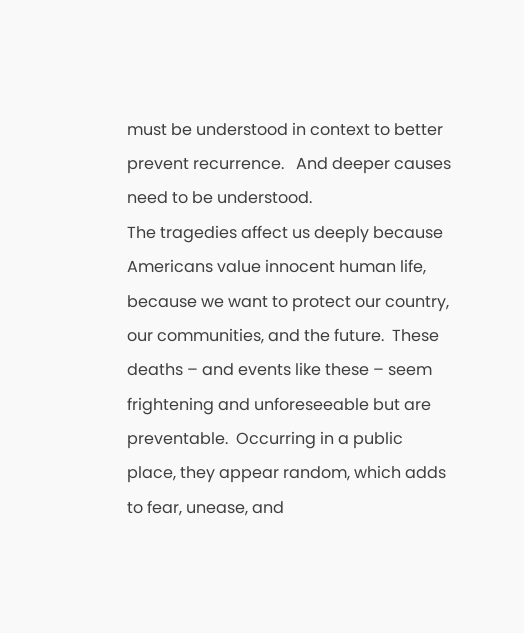must be understood in context to better prevent recurrence.   And deeper causes need to be understood.
The tragedies affect us deeply because Americans value innocent human life, because we want to protect our country, our communities, and the future.  These deaths – and events like these – seem frightening and unforeseeable but are preventable.  Occurring in a public place, they appear random, which adds to fear, unease, and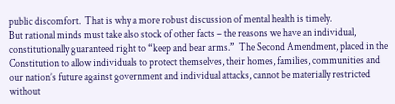public discomfort.  That is why a more robust discussion of mental health is timely.
But rational minds must take also stock of other facts – the reasons we have an individual, constitutionally guaranteed right to “keep and bear arms.”  The Second Amendment, placed in the Constitution to allow individuals to protect themselves, their homes, families, communities and our nation’s future against government and individual attacks, cannot be materially restricted without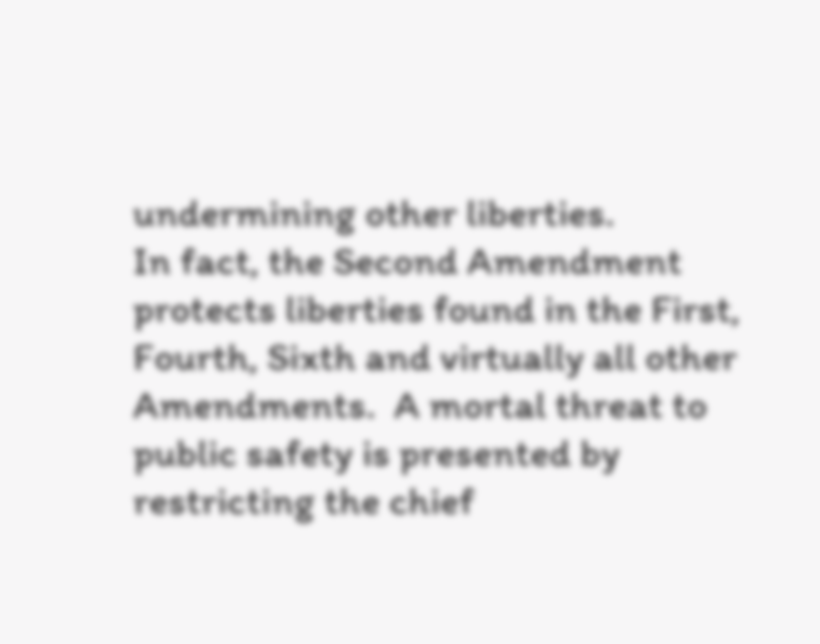undermining other liberties.
In fact, the Second Amendment protects liberties found in the First, Fourth, Sixth and virtually all other Amendments.  A mortal threat to public safety is presented by restricting the chief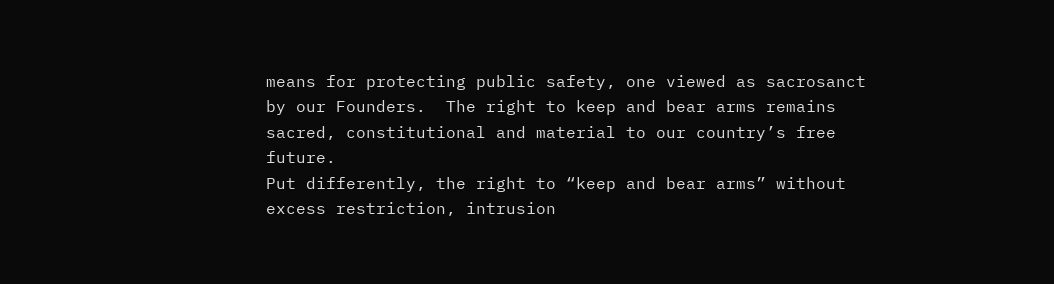means for protecting public safety, one viewed as sacrosanct by our Founders.  The right to keep and bear arms remains sacred, constitutional and material to our country’s free future.
Put differently, the right to “keep and bear arms” without excess restriction, intrusion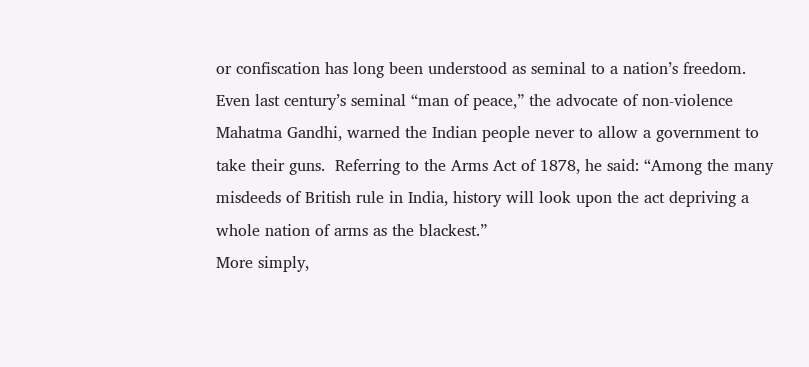or confiscation has long been understood as seminal to a nation’s freedom.  Even last century’s seminal “man of peace,” the advocate of non-violence Mahatma Gandhi, warned the Indian people never to allow a government to take their guns.  Referring to the Arms Act of 1878, he said: “Among the many misdeeds of British rule in India, history will look upon the act depriving a whole nation of arms as the blackest.”
More simply,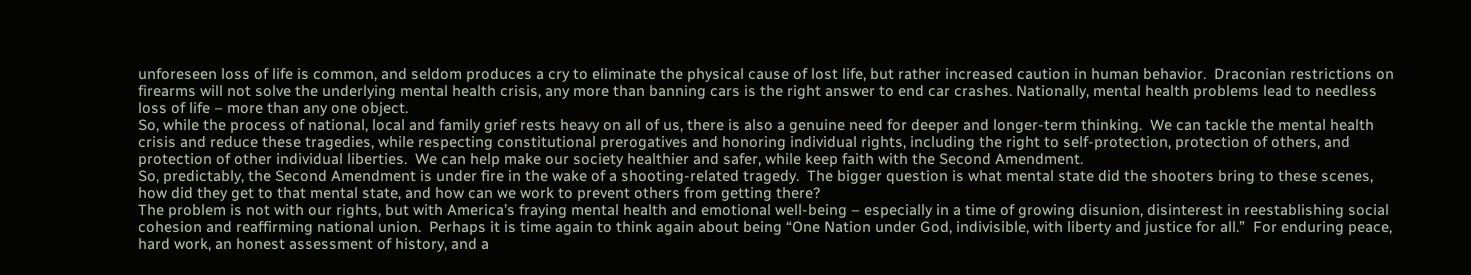unforeseen loss of life is common, and seldom produces a cry to eliminate the physical cause of lost life, but rather increased caution in human behavior.  Draconian restrictions on firearms will not solve the underlying mental health crisis, any more than banning cars is the right answer to end car crashes. Nationally, mental health problems lead to needless loss of life – more than any one object.
So, while the process of national, local and family grief rests heavy on all of us, there is also a genuine need for deeper and longer-term thinking.  We can tackle the mental health crisis and reduce these tragedies, while respecting constitutional prerogatives and honoring individual rights, including the right to self-protection, protection of others, and protection of other individual liberties.  We can help make our society healthier and safer, while keep faith with the Second Amendment.
So, predictably, the Second Amendment is under fire in the wake of a shooting-related tragedy.  The bigger question is what mental state did the shooters bring to these scenes, how did they get to that mental state, and how can we work to prevent others from getting there?
The problem is not with our rights, but with America’s fraying mental health and emotional well-being – especially in a time of growing disunion, disinterest in reestablishing social cohesion and reaffirming national union.  Perhaps it is time again to think again about being “One Nation under God, indivisible, with liberty and justice for all.”  For enduring peace, hard work, an honest assessment of history, and a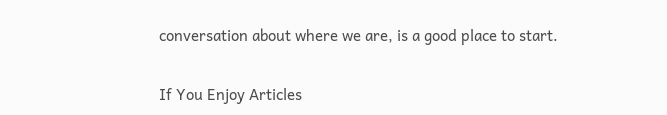conversation about where we are, is a good place to start.

If You Enjoy Articles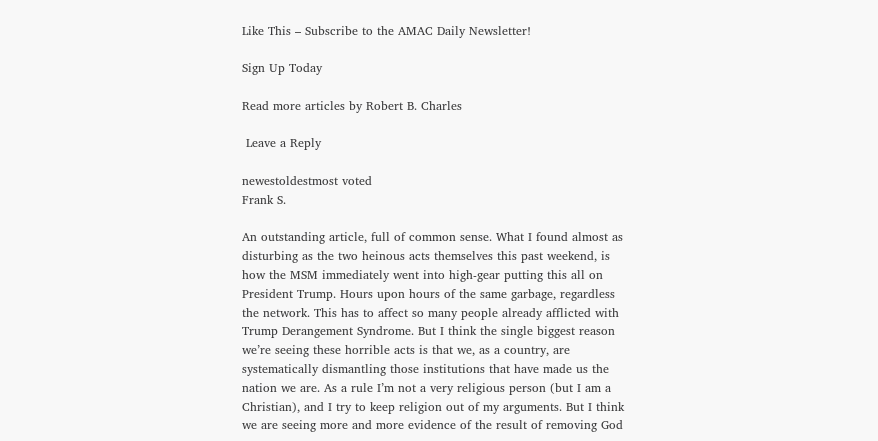Like This – Subscribe to the AMAC Daily Newsletter!

Sign Up Today

Read more articles by Robert B. Charles

 Leave a Reply

newestoldestmost voted
Frank S.

An outstanding article, full of common sense. What I found almost as disturbing as the two heinous acts themselves this past weekend, is how the MSM immediately went into high-gear putting this all on President Trump. Hours upon hours of the same garbage, regardless the network. This has to affect so many people already afflicted with Trump Derangement Syndrome. But I think the single biggest reason we’re seeing these horrible acts is that we, as a country, are systematically dismantling those institutions that have made us the nation we are. As a rule I’m not a very religious person (but I am a Christian), and I try to keep religion out of my arguments. But I think we are seeing more and more evidence of the result of removing God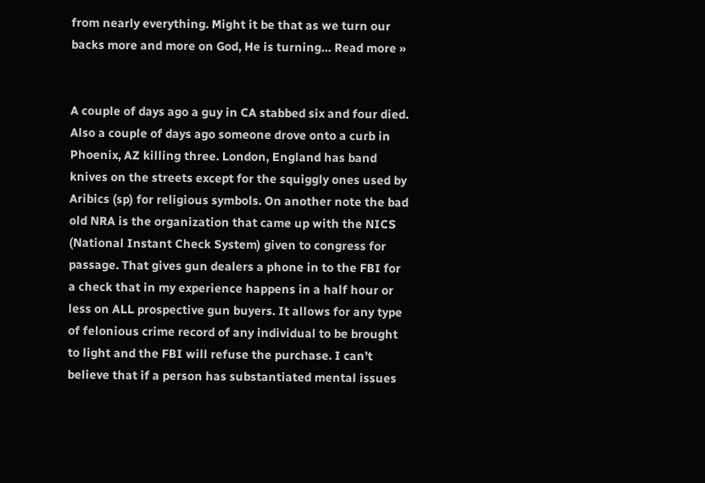from nearly everything. Might it be that as we turn our backs more and more on God, He is turning… Read more »


A couple of days ago a guy in CA stabbed six and four died. Also a couple of days ago someone drove onto a curb in Phoenix, AZ killing three. London, England has band knives on the streets except for the squiggly ones used by Aribics (sp) for religious symbols. On another note the bad old NRA is the organization that came up with the NICS (National Instant Check System) given to congress for passage. That gives gun dealers a phone in to the FBI for a check that in my experience happens in a half hour or less on ALL prospective gun buyers. It allows for any type of felonious crime record of any individual to be brought to light and the FBI will refuse the purchase. I can’t believe that if a person has substantiated mental issues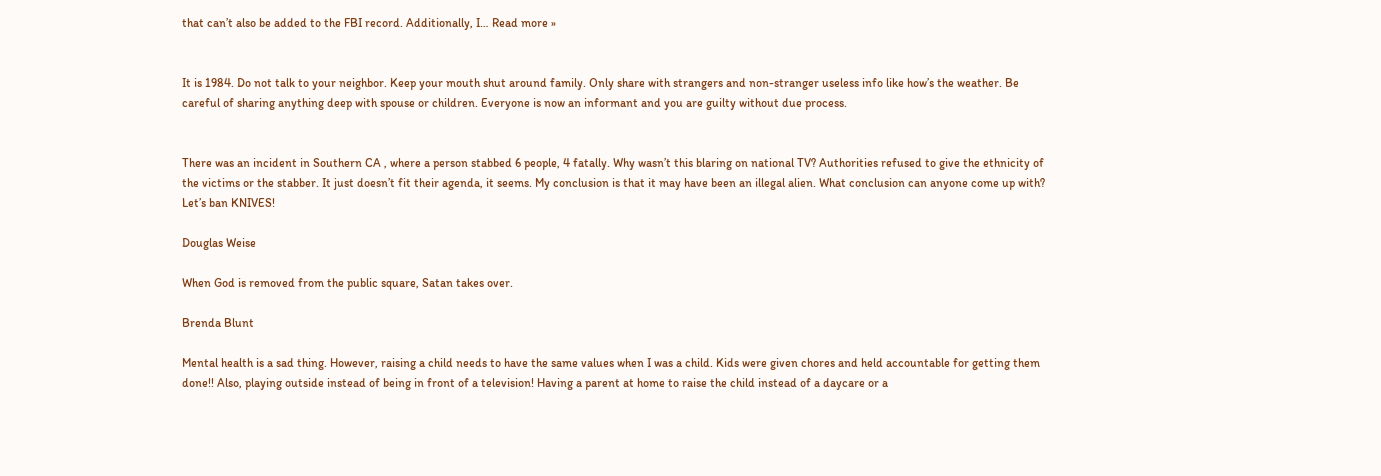that can’t also be added to the FBI record. Additionally, I… Read more »


It is 1984. Do not talk to your neighbor. Keep your mouth shut around family. Only share with strangers and non-stranger useless info like how’s the weather. Be careful of sharing anything deep with spouse or children. Everyone is now an informant and you are guilty without due process.


There was an incident in Southern CA , where a person stabbed 6 people, 4 fatally. Why wasn’t this blaring on national TV? Authorities refused to give the ethnicity of the victims or the stabber. It just doesn’t fit their agenda, it seems. My conclusion is that it may have been an illegal alien. What conclusion can anyone come up with? Let’s ban KNIVES!

Douglas Weise

When God is removed from the public square, Satan takes over.

Brenda Blunt

Mental health is a sad thing. However, raising a child needs to have the same values when I was a child. Kids were given chores and held accountable for getting them done!! Also, playing outside instead of being in front of a television! Having a parent at home to raise the child instead of a daycare or a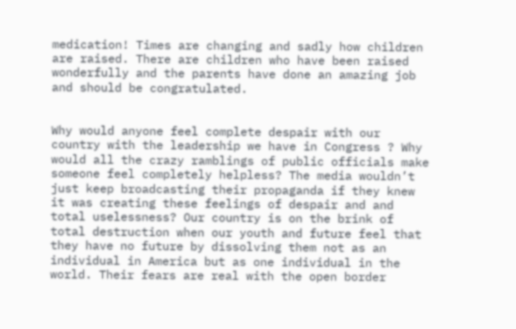medication! Times are changing and sadly how children are raised. There are children who have been raised wonderfully and the parents have done an amazing job and should be congratulated.


Why would anyone feel complete despair with our country with the leadership we have in Congress ? Why would all the crazy ramblings of public officials make someone feel completely helpless? The media wouldn’t just keep broadcasting their propaganda if they knew it was creating these feelings of despair and and total uselessness? Our country is on the brink of total destruction when our youth and future feel that they have no future by dissolving them not as an individual in America but as one individual in the world. Their fears are real with the open border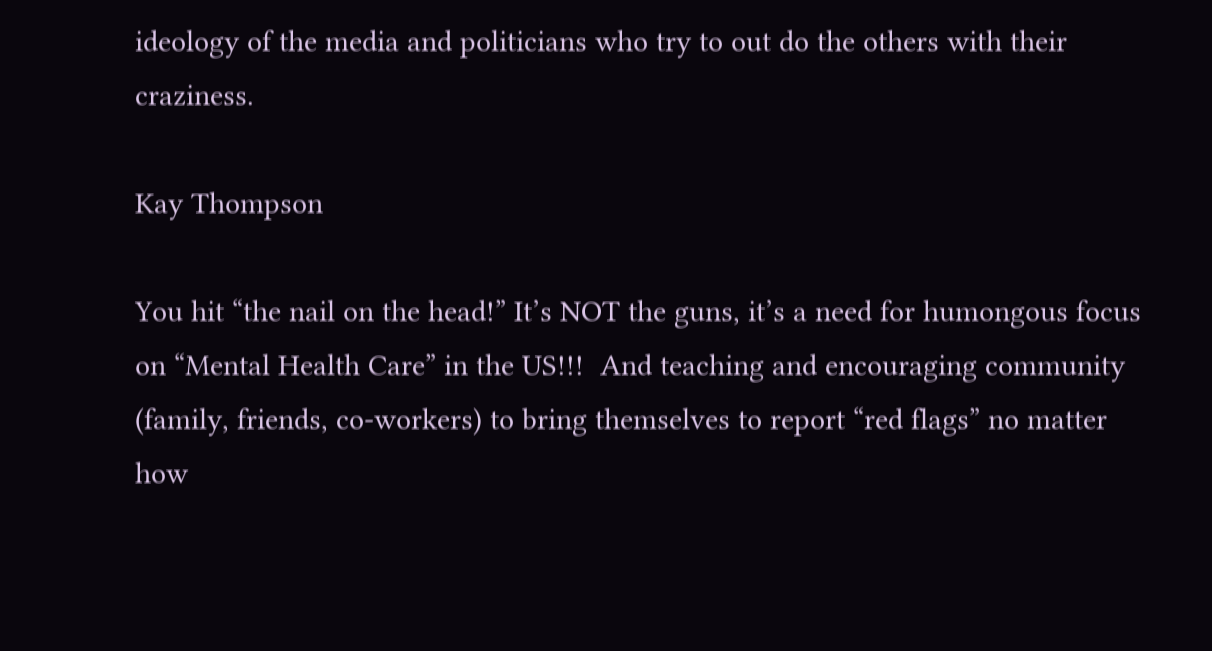ideology of the media and politicians who try to out do the others with their craziness.

Kay Thompson

You hit “the nail on the head!” It’s NOT the guns, it’s a need for humongous focus on “Mental Health Care” in the US!!!  And teaching and encouraging community (family, friends, co-workers) to bring themselves to report “red flags” no matter how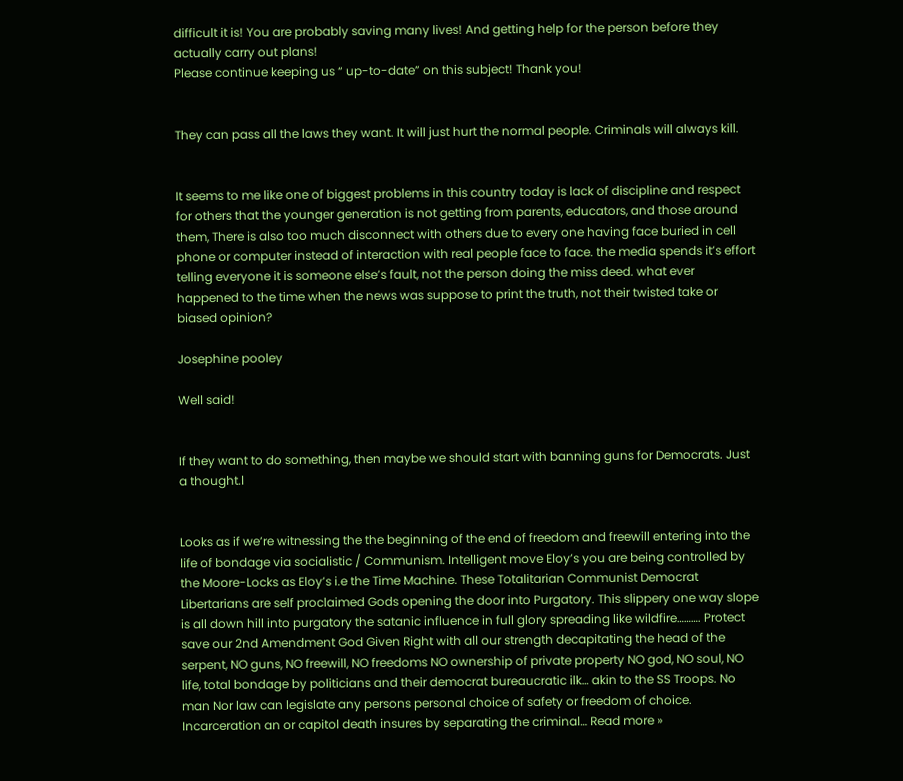difficult it is! You are probably saving many lives! And getting help for the person before they actually carry out plans!
Please continue keeping us “ up-to-date” on this subject! Thank you!


They can pass all the laws they want. It will just hurt the normal people. Criminals will always kill.


It seems to me like one of biggest problems in this country today is lack of discipline and respect for others that the younger generation is not getting from parents, educators, and those around them, There is also too much disconnect with others due to every one having face buried in cell phone or computer instead of interaction with real people face to face. the media spends it’s effort telling everyone it is someone else’s fault, not the person doing the miss deed. what ever happened to the time when the news was suppose to print the truth, not their twisted take or biased opinion?

Josephine pooley

Well said!


If they want to do something, then maybe we should start with banning guns for Democrats. Just a thought.l


Looks as if we’re witnessing the the beginning of the end of freedom and freewill entering into the life of bondage via socialistic / Communism. Intelligent move Eloy’s you are being controlled by the Moore-Locks as Eloy’s i.e the Time Machine. These Totalitarian Communist Democrat Libertarians are self proclaimed Gods opening the door into Purgatory. This slippery one way slope is all down hill into purgatory the satanic influence in full glory spreading like wildfire………. Protect save our 2nd Amendment God Given Right with all our strength decapitating the head of the serpent, NO guns, NO freewill, NO freedoms NO ownership of private property NO god, NO soul, NO life, total bondage by politicians and their democrat bureaucratic ilk… akin to the SS Troops. No man Nor law can legislate any persons personal choice of safety or freedom of choice. Incarceration an or capitol death insures by separating the criminal… Read more »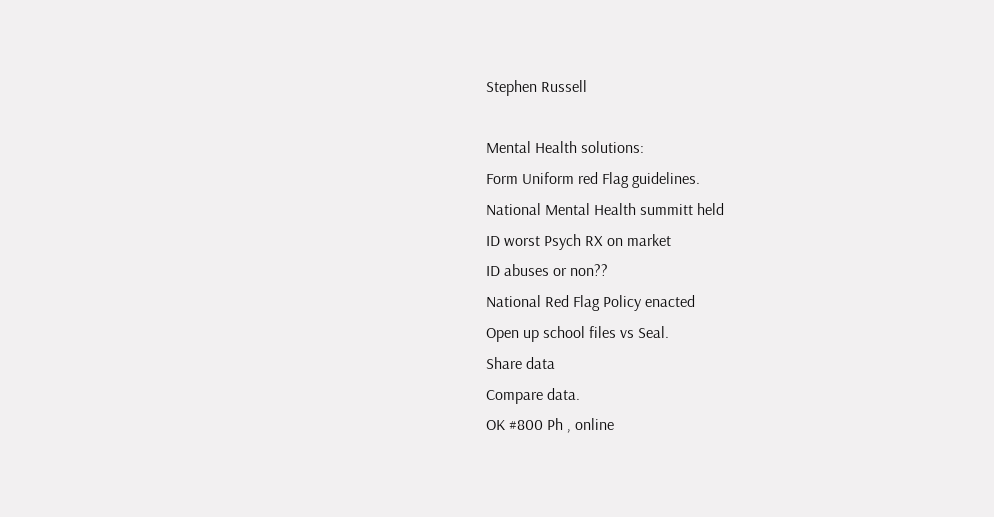Stephen Russell

Mental Health solutions:
Form Uniform red Flag guidelines.
National Mental Health summitt held
ID worst Psych RX on market
ID abuses or non??
National Red Flag Policy enacted
Open up school files vs Seal.
Share data
Compare data.
OK #800 Ph , online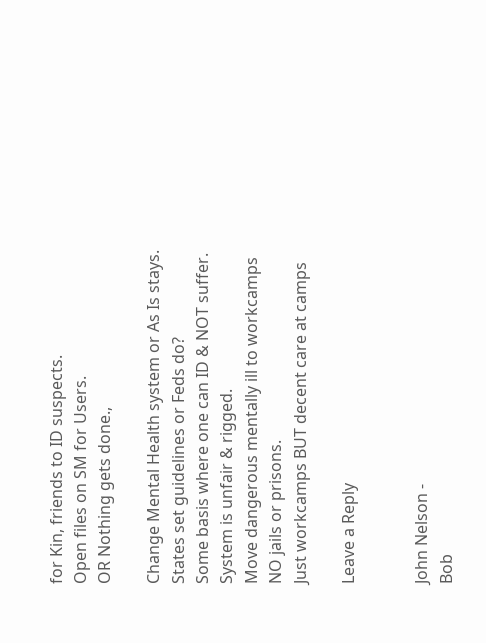for Kin, friends to ID suspects.
Open files on SM for Users.
OR Nothing gets done.,

Change Mental Health system or As Is stays.
States set guidelines or Feds do?
Some basis where one can ID & NOT suffer.
System is unfair & rigged.
Move dangerous mentally ill to workcamps
NO jails or prisons.
Just workcamps BUT decent care at camps

Leave a Reply


John Nelson -
Bob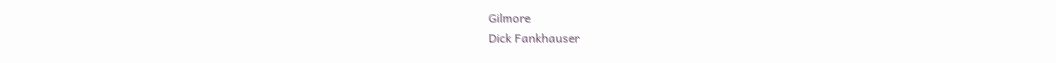Gilmore
Dick Fankhauser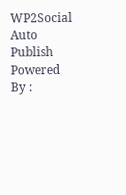WP2Social Auto Publish Powered By :